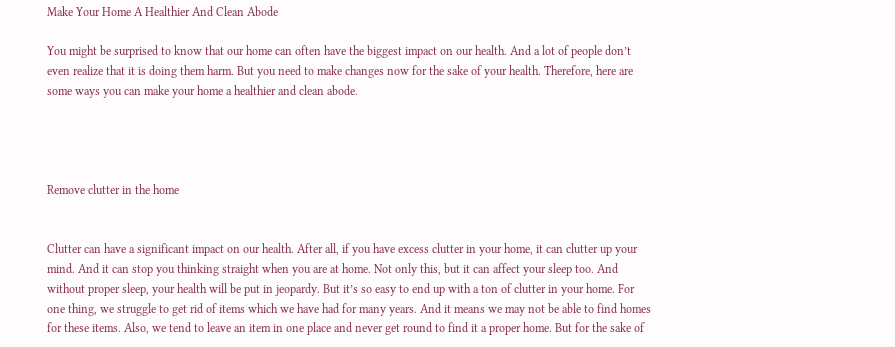Make Your Home A Healthier And Clean Abode

You might be surprised to know that our home can often have the biggest impact on our health. And a lot of people don’t even realize that it is doing them harm. But you need to make changes now for the sake of your health. Therefore, here are some ways you can make your home a healthier and clean abode.




Remove clutter in the home


Clutter can have a significant impact on our health. After all, if you have excess clutter in your home, it can clutter up your mind. And it can stop you thinking straight when you are at home. Not only this, but it can affect your sleep too. And without proper sleep, your health will be put in jeopardy. But it’s so easy to end up with a ton of clutter in your home. For one thing, we struggle to get rid of items which we have had for many years. And it means we may not be able to find homes for these items. Also, we tend to leave an item in one place and never get round to find it a proper home. But for the sake of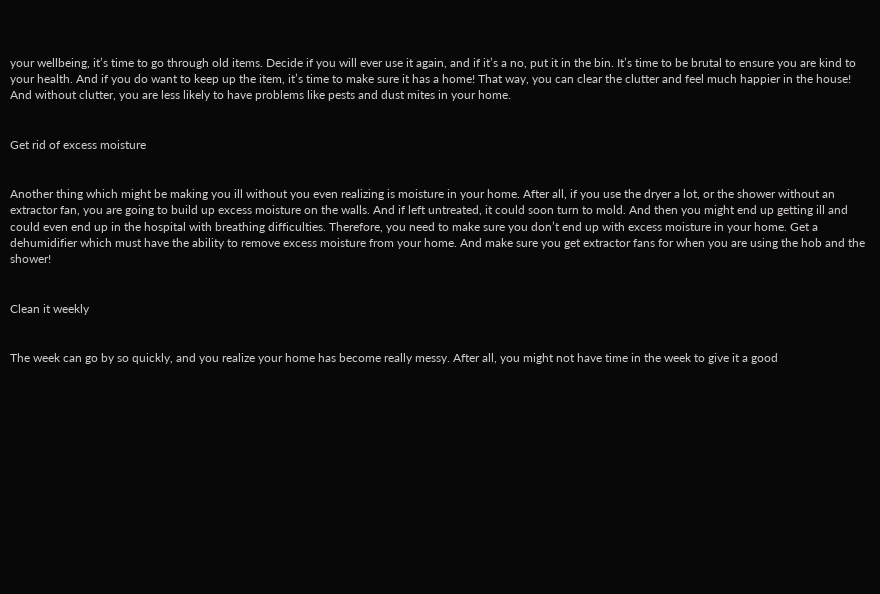your wellbeing, it’s time to go through old items. Decide if you will ever use it again, and if it’s a no, put it in the bin. It’s time to be brutal to ensure you are kind to your health. And if you do want to keep up the item, it’s time to make sure it has a home! That way, you can clear the clutter and feel much happier in the house! And without clutter, you are less likely to have problems like pests and dust mites in your home.


Get rid of excess moisture


Another thing which might be making you ill without you even realizing is moisture in your home. After all, if you use the dryer a lot, or the shower without an extractor fan, you are going to build up excess moisture on the walls. And if left untreated, it could soon turn to mold. And then you might end up getting ill and could even end up in the hospital with breathing difficulties. Therefore, you need to make sure you don’t end up with excess moisture in your home. Get a dehumidifier which must have the ability to remove excess moisture from your home. And make sure you get extractor fans for when you are using the hob and the shower!


Clean it weekly


The week can go by so quickly, and you realize your home has become really messy. After all, you might not have time in the week to give it a good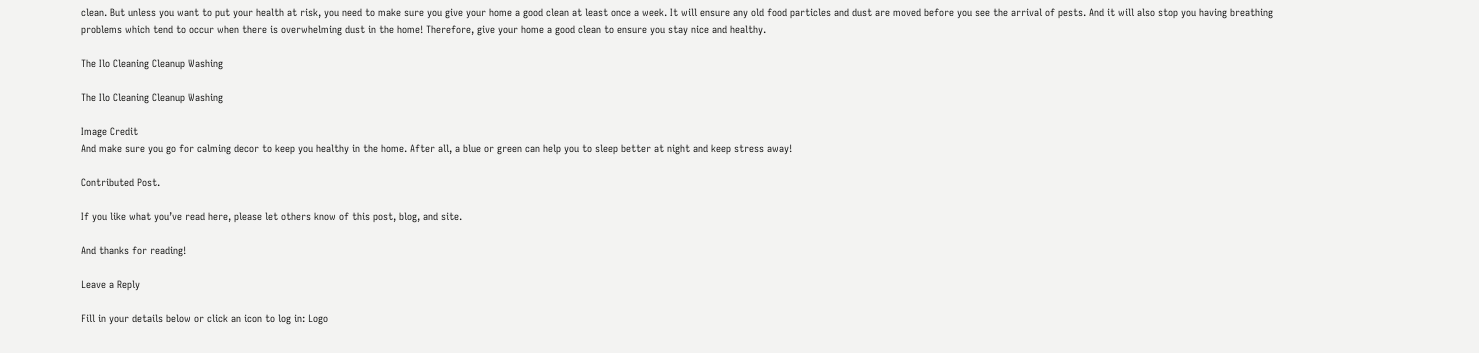clean. But unless you want to put your health at risk, you need to make sure you give your home a good clean at least once a week. It will ensure any old food particles and dust are moved before you see the arrival of pests. And it will also stop you having breathing problems which tend to occur when there is overwhelming dust in the home! Therefore, give your home a good clean to ensure you stay nice and healthy.

The Ilo Cleaning Cleanup Washing

The Ilo Cleaning Cleanup Washing

Image Credit
And make sure you go for calming decor to keep you healthy in the home. After all, a blue or green can help you to sleep better at night and keep stress away!

Contributed Post.

If you like what you’ve read here, please let others know of this post, blog, and site.

And thanks for reading!

Leave a Reply

Fill in your details below or click an icon to log in: Logo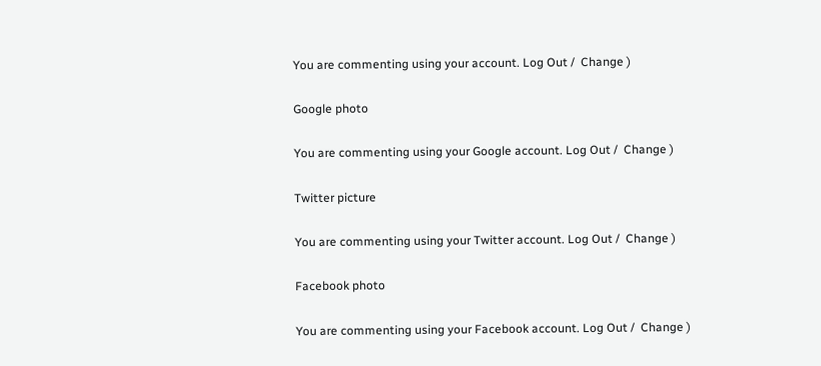You are commenting using your account. Log Out /  Change )

Google photo

You are commenting using your Google account. Log Out /  Change )

Twitter picture

You are commenting using your Twitter account. Log Out /  Change )

Facebook photo

You are commenting using your Facebook account. Log Out /  Change )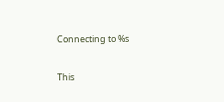Connecting to %s

This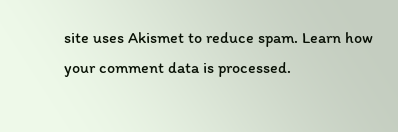site uses Akismet to reduce spam. Learn how your comment data is processed.